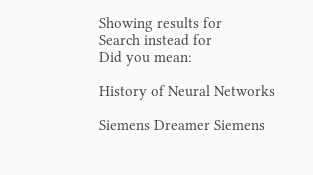Showing results for
Search instead for
Did you mean:

History of Neural Networks

Siemens Dreamer Siemens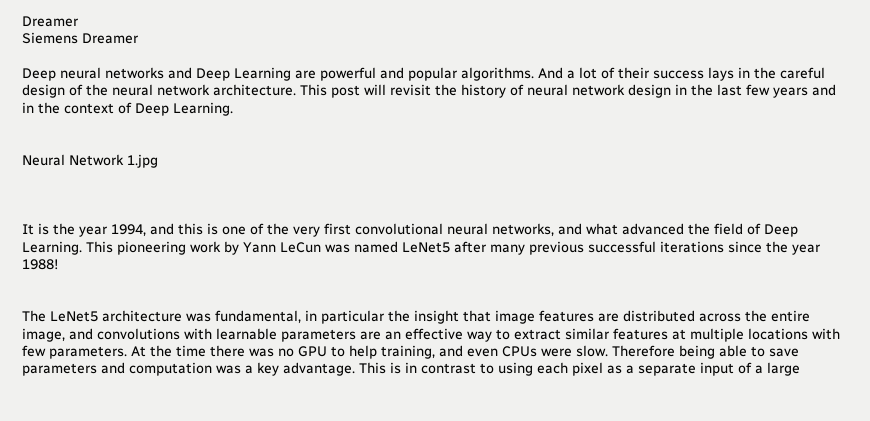Dreamer
Siemens Dreamer

Deep neural networks and Deep Learning are powerful and popular algorithms. And a lot of their success lays in the careful design of the neural network architecture. This post will revisit the history of neural network design in the last few years and in the context of Deep Learning.


Neural Network 1.jpg



It is the year 1994, and this is one of the very first convolutional neural networks, and what advanced the field of Deep Learning. This pioneering work by Yann LeCun was named LeNet5 after many previous successful iterations since the year 1988!


The LeNet5 architecture was fundamental, in particular the insight that image features are distributed across the entire image, and convolutions with learnable parameters are an effective way to extract similar features at multiple locations with few parameters. At the time there was no GPU to help training, and even CPUs were slow. Therefore being able to save parameters and computation was a key advantage. This is in contrast to using each pixel as a separate input of a large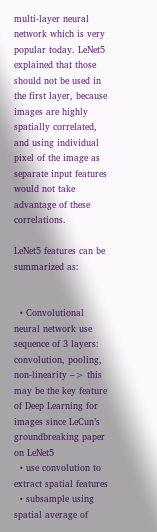multi-layer neural network which is very popular today. LeNet5 explained that those should not be used in the first layer, because images are highly spatially correlated, and using individual pixel of the image as separate input features would not take advantage of these correlations.

LeNet5 features can be summarized as:


  • Convolutional neural network use sequence of 3 layers: convolution, pooling, non-linearity –> this may be the key feature of Deep Learning for images since LeCun’s groundbreaking paper on LeNet5
  • use convolution to extract spatial features
  • subsample using spatial average of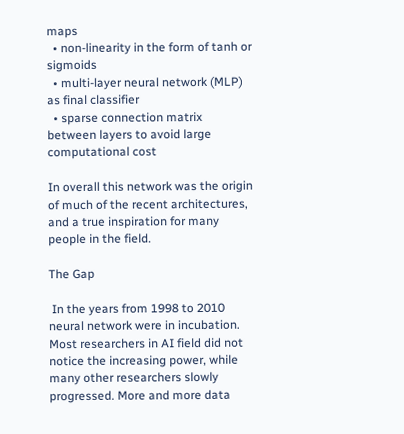maps
  • non-linearity in the form of tanh or sigmoids
  • multi-layer neural network (MLP) as final classifier
  • sparse connection matrix between layers to avoid large computational cost

In overall this network was the origin of much of the recent architectures, and a true inspiration for many people in the field.

The Gap

 In the years from 1998 to 2010 neural network were in incubation. Most researchers in AI field did not notice the increasing power, while many other researchers slowly progressed. More and more data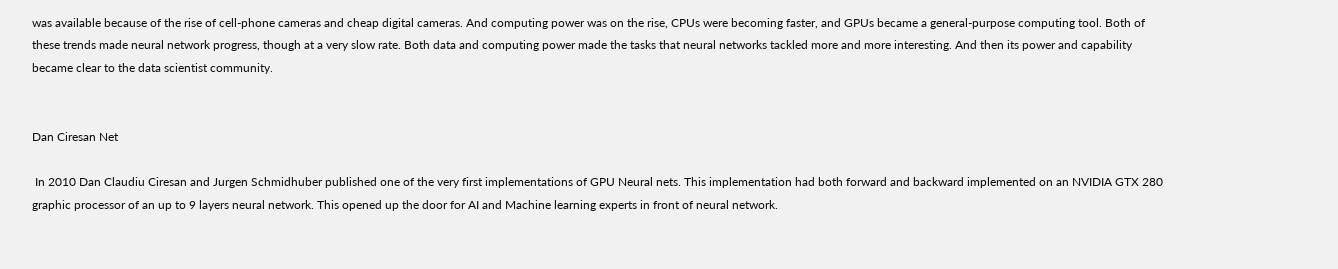was available because of the rise of cell-phone cameras and cheap digital cameras. And computing power was on the rise, CPUs were becoming faster, and GPUs became a general-purpose computing tool. Both of these trends made neural network progress, though at a very slow rate. Both data and computing power made the tasks that neural networks tackled more and more interesting. And then its power and capability became clear to the data scientist community.


Dan Ciresan Net

 In 2010 Dan Claudiu Ciresan and Jurgen Schmidhuber published one of the very first implementations of GPU Neural nets. This implementation had both forward and backward implemented on an NVIDIA GTX 280 graphic processor of an up to 9 layers neural network. This opened up the door for AI and Machine learning experts in front of neural network.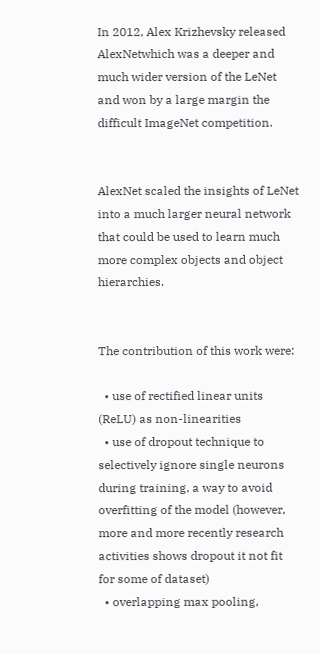In 2012, Alex Krizhevsky released AlexNetwhich was a deeper and much wider version of the LeNet and won by a large margin the difficult ImageNet competition.


AlexNet scaled the insights of LeNet into a much larger neural network that could be used to learn much more complex objects and object hierarchies.


The contribution of this work were:

  • use of rectified linear units (ReLU) as non-linearities
  • use of dropout technique to selectively ignore single neurons during training, a way to avoid overfitting of the model (however, more and more recently research activities shows dropout it not fit for some of dataset)
  • overlapping max pooling,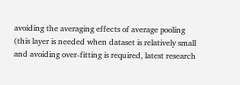avoiding the averaging effects of average pooling (this layer is needed when dataset is relatively small and avoiding over-fitting is required, latest research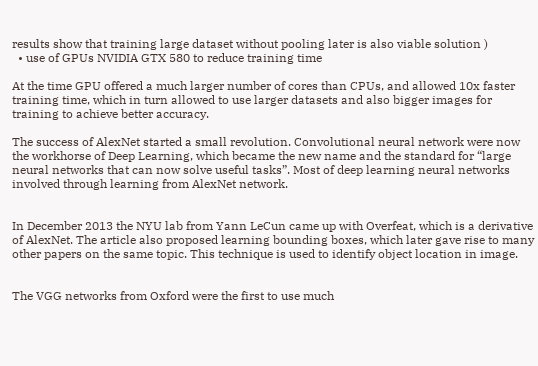results show that training large dataset without pooling later is also viable solution )
  • use of GPUs NVIDIA GTX 580 to reduce training time

At the time GPU offered a much larger number of cores than CPUs, and allowed 10x faster training time, which in turn allowed to use larger datasets and also bigger images for training to achieve better accuracy.

The success of AlexNet started a small revolution. Convolutional neural network were now the workhorse of Deep Learning, which became the new name and the standard for “large neural networks that can now solve useful tasks”. Most of deep learning neural networks involved through learning from AlexNet network.


In December 2013 the NYU lab from Yann LeCun came up with Overfeat, which is a derivative of AlexNet. The article also proposed learning bounding boxes, which later gave rise to many other papers on the same topic. This technique is used to identify object location in image.


The VGG networks from Oxford were the first to use much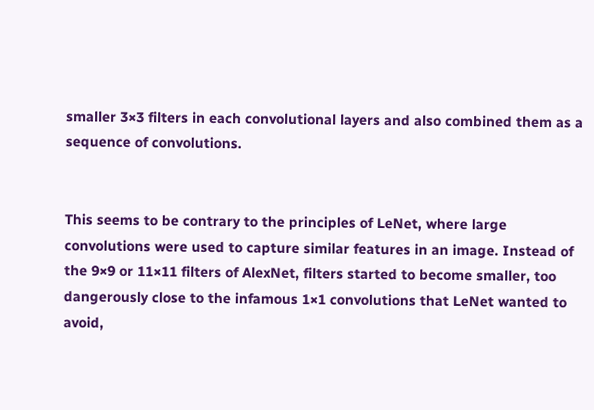smaller 3×3 filters in each convolutional layers and also combined them as a sequence of convolutions.


This seems to be contrary to the principles of LeNet, where large convolutions were used to capture similar features in an image. Instead of the 9×9 or 11×11 filters of AlexNet, filters started to become smaller, too dangerously close to the infamous 1×1 convolutions that LeNet wanted to avoid,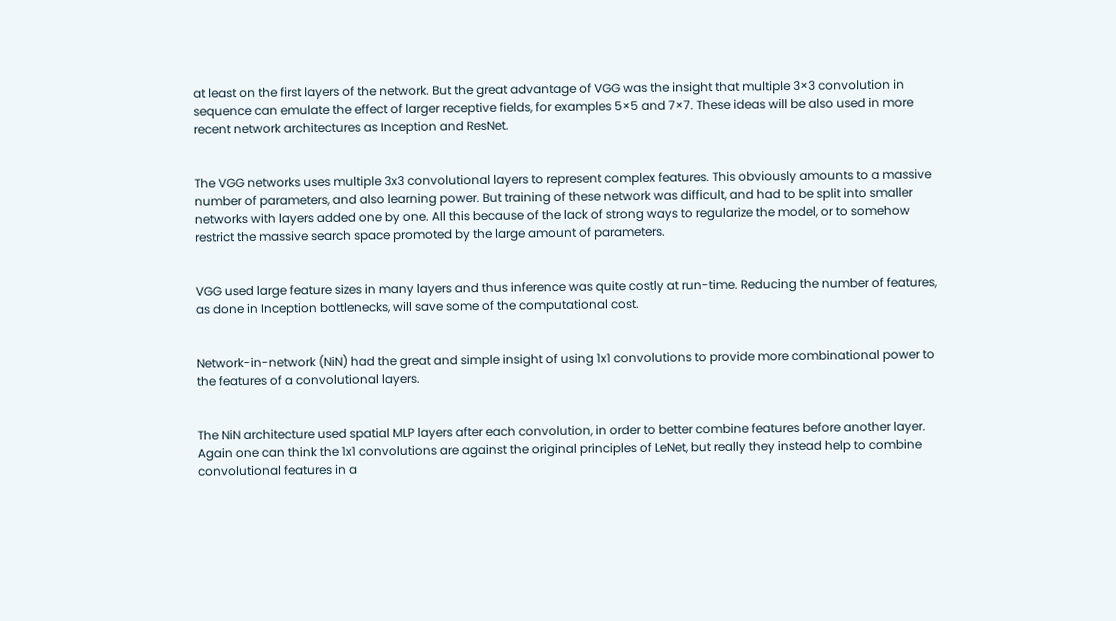at least on the first layers of the network. But the great advantage of VGG was the insight that multiple 3×3 convolution in sequence can emulate the effect of larger receptive fields, for examples 5×5 and 7×7. These ideas will be also used in more recent network architectures as Inception and ResNet.


The VGG networks uses multiple 3x3 convolutional layers to represent complex features. This obviously amounts to a massive number of parameters, and also learning power. But training of these network was difficult, and had to be split into smaller networks with layers added one by one. All this because of the lack of strong ways to regularize the model, or to somehow restrict the massive search space promoted by the large amount of parameters.


VGG used large feature sizes in many layers and thus inference was quite costly at run-time. Reducing the number of features, as done in Inception bottlenecks, will save some of the computational cost.


Network-in-network (NiN) had the great and simple insight of using 1x1 convolutions to provide more combinational power to the features of a convolutional layers.


The NiN architecture used spatial MLP layers after each convolution, in order to better combine features before another layer. Again one can think the 1x1 convolutions are against the original principles of LeNet, but really they instead help to combine convolutional features in a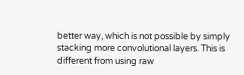better way, which is not possible by simply stacking more convolutional layers. This is different from using raw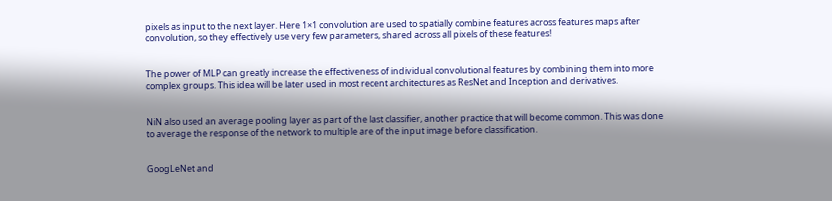pixels as input to the next layer. Here 1×1 convolution are used to spatially combine features across features maps after convolution, so they effectively use very few parameters, shared across all pixels of these features!


The power of MLP can greatly increase the effectiveness of individual convolutional features by combining them into more complex groups. This idea will be later used in most recent architectures as ResNet and Inception and derivatives.


NiN also used an average pooling layer as part of the last classifier, another practice that will become common. This was done to average the response of the network to multiple are of the input image before classification.


GoogLeNet and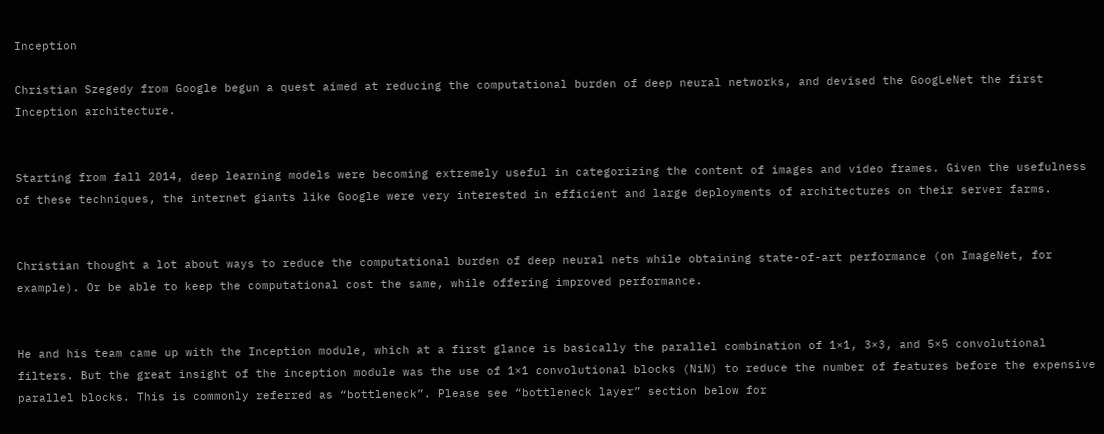Inception

Christian Szegedy from Google begun a quest aimed at reducing the computational burden of deep neural networks, and devised the GoogLeNet the first Inception architecture.


Starting from fall 2014, deep learning models were becoming extremely useful in categorizing the content of images and video frames. Given the usefulness of these techniques, the internet giants like Google were very interested in efficient and large deployments of architectures on their server farms.


Christian thought a lot about ways to reduce the computational burden of deep neural nets while obtaining state-of-art performance (on ImageNet, for example). Or be able to keep the computational cost the same, while offering improved performance.


He and his team came up with the Inception module, which at a first glance is basically the parallel combination of 1×1, 3×3, and 5×5 convolutional filters. But the great insight of the inception module was the use of 1×1 convolutional blocks (NiN) to reduce the number of features before the expensive parallel blocks. This is commonly referred as “bottleneck”. Please see “bottleneck layer” section below for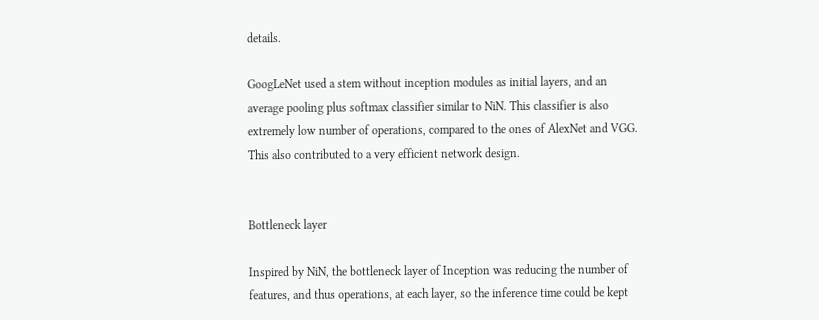details.

GoogLeNet used a stem without inception modules as initial layers, and an average pooling plus softmax classifier similar to NiN. This classifier is also extremely low number of operations, compared to the ones of AlexNet and VGG. This also contributed to a very efficient network design.


Bottleneck layer

Inspired by NiN, the bottleneck layer of Inception was reducing the number of features, and thus operations, at each layer, so the inference time could be kept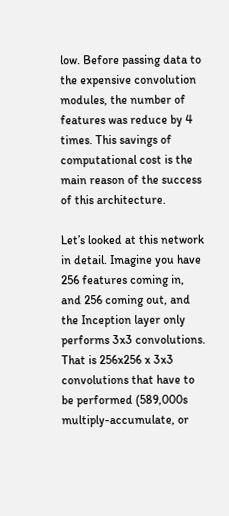low. Before passing data to the expensive convolution modules, the number of features was reduce by 4 times. This savings of computational cost is the main reason of the success of this architecture.

Let’s looked at this network in detail. Imagine you have 256 features coming in, and 256 coming out, and the Inception layer only performs 3x3 convolutions. That is 256x256 x 3x3 convolutions that have to be performed (589,000s multiply-accumulate, or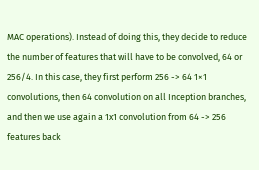MAC operations). Instead of doing this, they decide to reduce the number of features that will have to be convolved, 64 or 256/4. In this case, they first perform 256 -> 64 1×1 convolutions, then 64 convolution on all Inception branches, and then we use again a 1x1 convolution from 64 -> 256 features back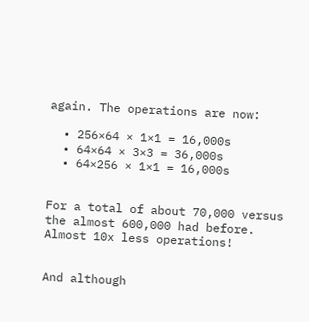again. The operations are now:

  • 256×64 × 1×1 = 16,000s
  • 64×64 × 3×3 = 36,000s
  • 64×256 × 1×1 = 16,000s


For a total of about 70,000 versus the almost 600,000 had before. Almost 10x less operations!


And although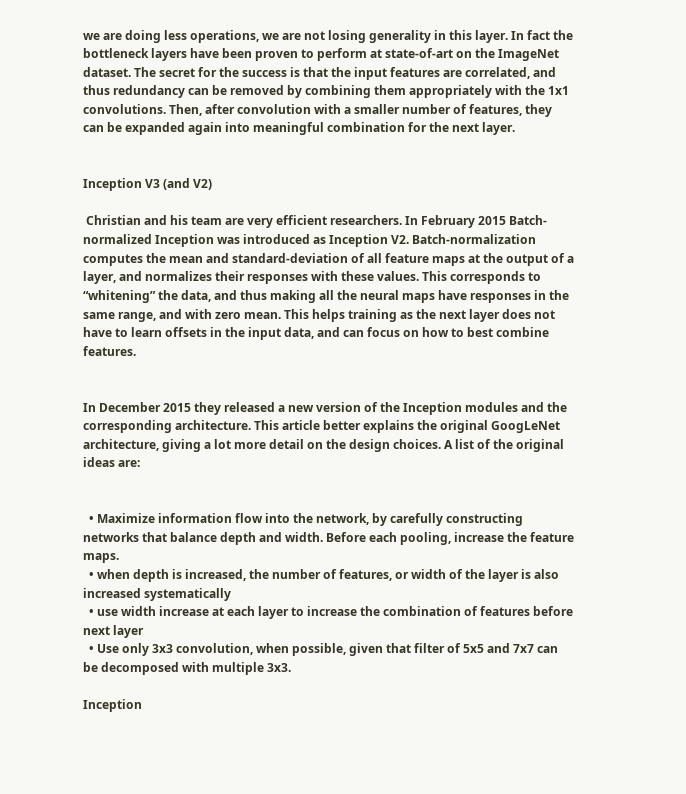we are doing less operations, we are not losing generality in this layer. In fact the bottleneck layers have been proven to perform at state-of-art on the ImageNet dataset. The secret for the success is that the input features are correlated, and thus redundancy can be removed by combining them appropriately with the 1x1 convolutions. Then, after convolution with a smaller number of features, they can be expanded again into meaningful combination for the next layer.


Inception V3 (and V2)

 Christian and his team are very efficient researchers. In February 2015 Batch-normalized Inception was introduced as Inception V2. Batch-normalization computes the mean and standard-deviation of all feature maps at the output of a layer, and normalizes their responses with these values. This corresponds to “whitening” the data, and thus making all the neural maps have responses in the same range, and with zero mean. This helps training as the next layer does not have to learn offsets in the input data, and can focus on how to best combine features.


In December 2015 they released a new version of the Inception modules and the corresponding architecture. This article better explains the original GoogLeNet architecture, giving a lot more detail on the design choices. A list of the original ideas are:


  • Maximize information flow into the network, by carefully constructing networks that balance depth and width. Before each pooling, increase the feature maps.
  • when depth is increased, the number of features, or width of the layer is also increased systematically
  • use width increase at each layer to increase the combination of features before next layer
  • Use only 3x3 convolution, when possible, given that filter of 5x5 and 7x7 can be decomposed with multiple 3x3.

Inception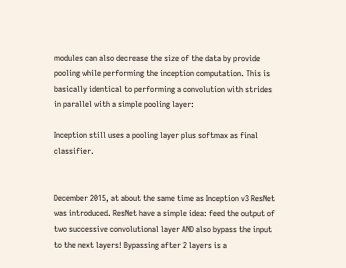modules can also decrease the size of the data by provide pooling while performing the inception computation. This is basically identical to performing a convolution with strides in parallel with a simple pooling layer:

Inception still uses a pooling layer plus softmax as final classifier.


December 2015, at about the same time as Inception v3 ResNet was introduced. ResNet have a simple idea: feed the output of two successive convolutional layer AND also bypass the input to the next layers! Bypassing after 2 layers is a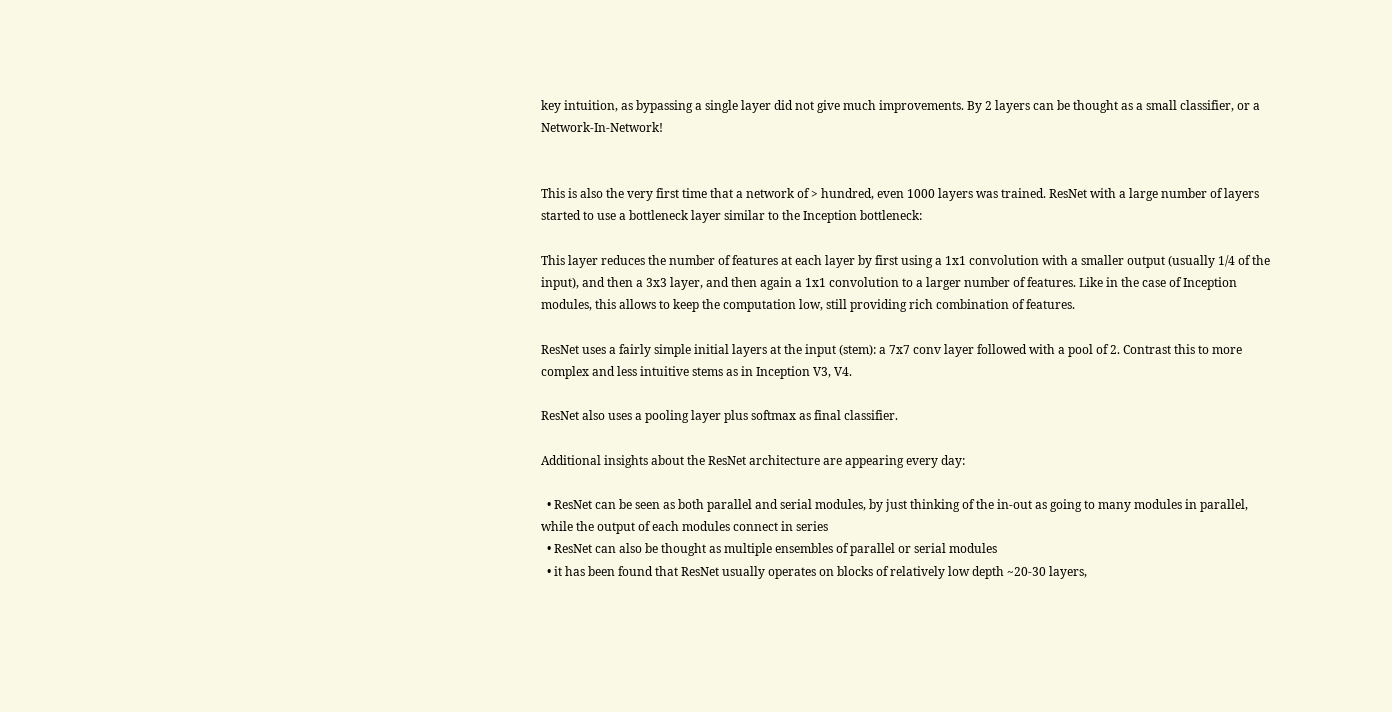key intuition, as bypassing a single layer did not give much improvements. By 2 layers can be thought as a small classifier, or a Network-In-Network!


This is also the very first time that a network of > hundred, even 1000 layers was trained. ResNet with a large number of layers started to use a bottleneck layer similar to the Inception bottleneck:

This layer reduces the number of features at each layer by first using a 1x1 convolution with a smaller output (usually 1/4 of the input), and then a 3x3 layer, and then again a 1x1 convolution to a larger number of features. Like in the case of Inception modules, this allows to keep the computation low, still providing rich combination of features.

ResNet uses a fairly simple initial layers at the input (stem): a 7x7 conv layer followed with a pool of 2. Contrast this to more complex and less intuitive stems as in Inception V3, V4.

ResNet also uses a pooling layer plus softmax as final classifier.

Additional insights about the ResNet architecture are appearing every day:

  • ResNet can be seen as both parallel and serial modules, by just thinking of the in-out as going to many modules in parallel, while the output of each modules connect in series
  • ResNet can also be thought as multiple ensembles of parallel or serial modules
  • it has been found that ResNet usually operates on blocks of relatively low depth ~20-30 layers,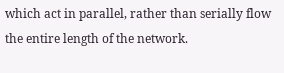which act in parallel, rather than serially flow the entire length of the network.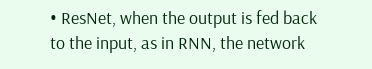• ResNet, when the output is fed back to the input, as in RNN, the network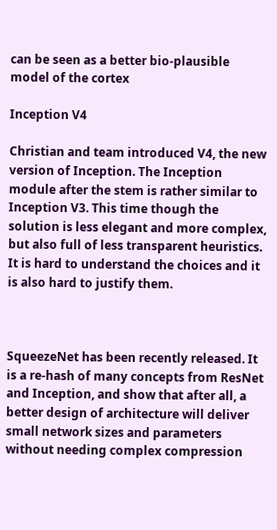can be seen as a better bio-plausible model of the cortex

Inception V4

Christian and team introduced V4, the new version of Inception. The Inception module after the stem is rather similar to Inception V3. This time though the solution is less elegant and more complex, but also full of less transparent heuristics. It is hard to understand the choices and it is also hard to justify them.



SqueezeNet has been recently released. It is a re-hash of many concepts from ResNet and Inception, and show that after all, a better design of architecture will deliver small network sizes and parameters without needing complex compression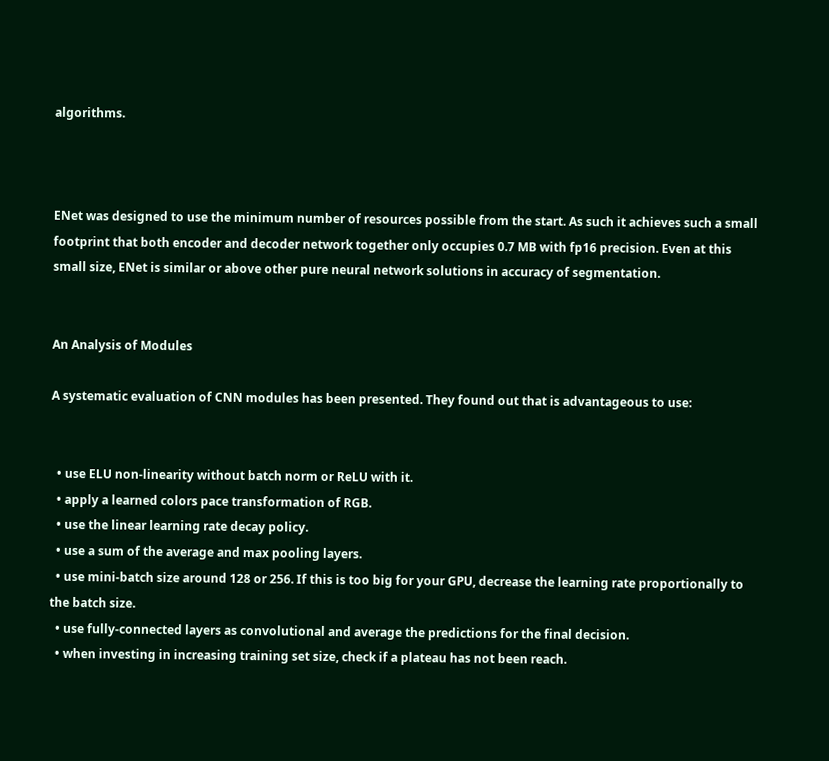algorithms.



ENet was designed to use the minimum number of resources possible from the start. As such it achieves such a small footprint that both encoder and decoder network together only occupies 0.7 MB with fp16 precision. Even at this small size, ENet is similar or above other pure neural network solutions in accuracy of segmentation.


An Analysis of Modules

A systematic evaluation of CNN modules has been presented. They found out that is advantageous to use:


  • use ELU non-linearity without batch norm or ReLU with it.
  • apply a learned colors pace transformation of RGB.
  • use the linear learning rate decay policy.
  • use a sum of the average and max pooling layers.
  • use mini-batch size around 128 or 256. If this is too big for your GPU, decrease the learning rate proportionally to the batch size.
  • use fully-connected layers as convolutional and average the predictions for the final decision.
  • when investing in increasing training set size, check if a plateau has not been reach.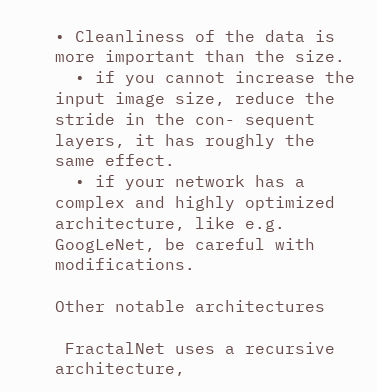• Cleanliness of the data is more important than the size.
  • if you cannot increase the input image size, reduce the stride in the con- sequent layers, it has roughly the same effect.
  • if your network has a complex and highly optimized architecture, like e.g. GoogLeNet, be careful with modifications.

Other notable architectures

 FractalNet uses a recursive architecture,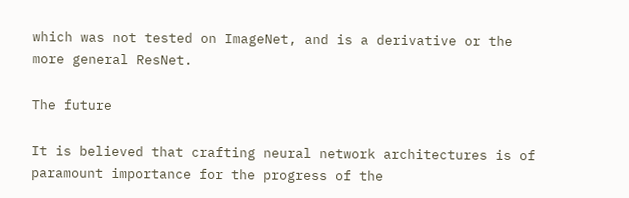which was not tested on ImageNet, and is a derivative or the more general ResNet.

The future

It is believed that crafting neural network architectures is of paramount importance for the progress of the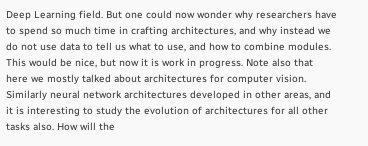Deep Learning field. But one could now wonder why researchers have to spend so much time in crafting architectures, and why instead we do not use data to tell us what to use, and how to combine modules. This would be nice, but now it is work in progress. Note also that here we mostly talked about architectures for computer vision. Similarly neural network architectures developed in other areas, and it is interesting to study the evolution of architectures for all other tasks also. How will the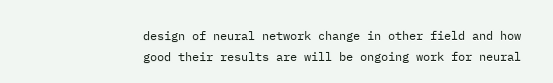design of neural network change in other field and how good their results are will be ongoing work for neural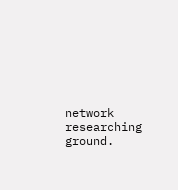network researching ground.